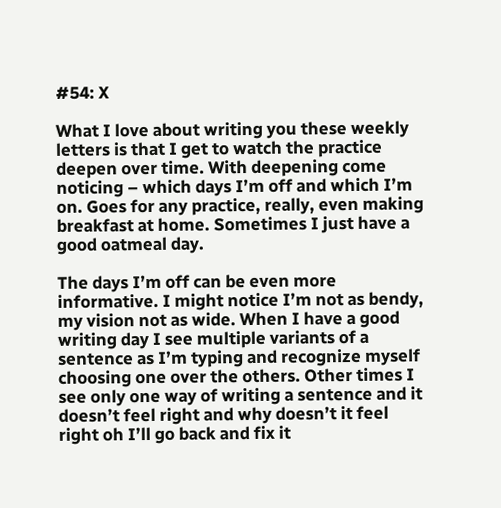#54: X

What I love about writing you these weekly letters is that I get to watch the practice deepen over time. With deepening come noticing – which days I’m off and which I’m on. Goes for any practice, really, even making breakfast at home. Sometimes I just have a good oatmeal day.

The days I’m off can be even more informative. I might notice I’m not as bendy, my vision not as wide. When I have a good writing day I see multiple variants of a sentence as I’m typing and recognize myself choosing one over the others. Other times I see only one way of writing a sentence and it doesn’t feel right and why doesn’t it feel right oh I’ll go back and fix it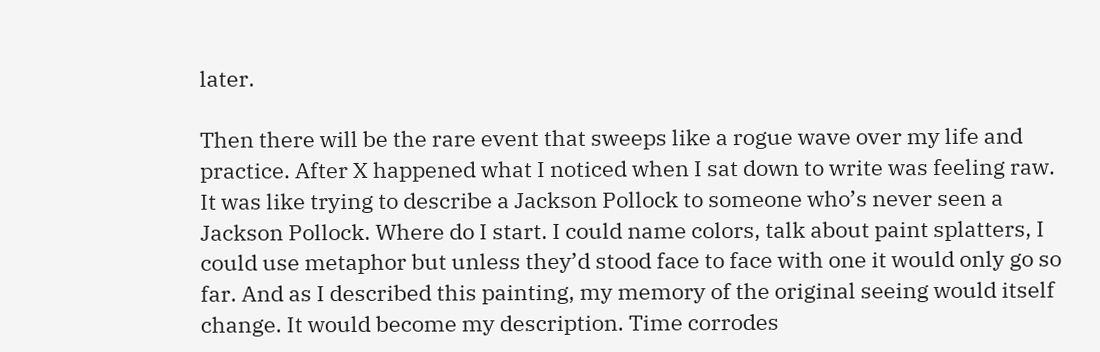later.

Then there will be the rare event that sweeps like a rogue wave over my life and practice. After X happened what I noticed when I sat down to write was feeling raw. It was like trying to describe a Jackson Pollock to someone who’s never seen a Jackson Pollock. Where do I start. I could name colors, talk about paint splatters, I could use metaphor but unless they’d stood face to face with one it would only go so far. And as I described this painting, my memory of the original seeing would itself change. It would become my description. Time corrodes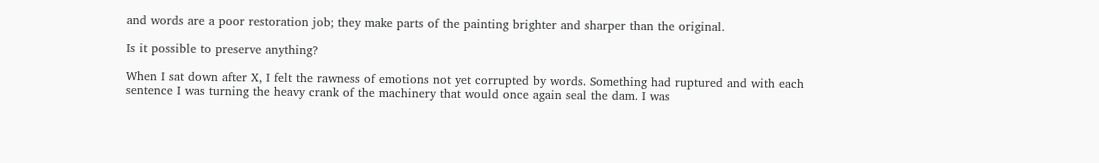and words are a poor restoration job; they make parts of the painting brighter and sharper than the original.

Is it possible to preserve anything?

When I sat down after X, I felt the rawness of emotions not yet corrupted by words. Something had ruptured and with each sentence I was turning the heavy crank of the machinery that would once again seal the dam. I was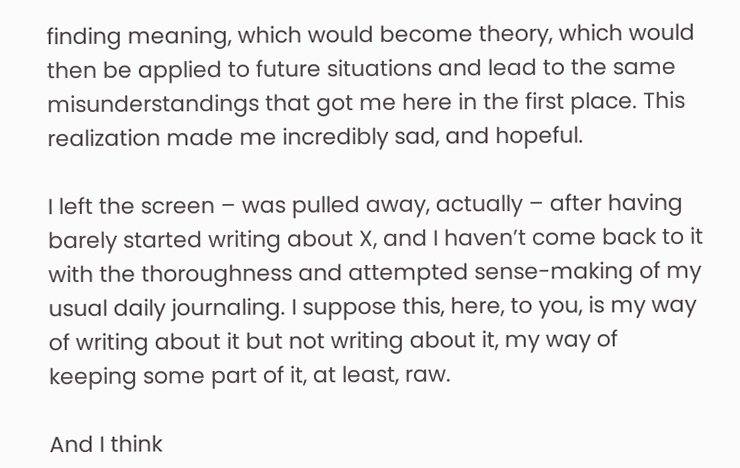finding meaning, which would become theory, which would then be applied to future situations and lead to the same misunderstandings that got me here in the first place. This realization made me incredibly sad, and hopeful.

I left the screen – was pulled away, actually – after having barely started writing about X, and I haven’t come back to it with the thoroughness and attempted sense-making of my usual daily journaling. I suppose this, here, to you, is my way of writing about it but not writing about it, my way of keeping some part of it, at least, raw.

And I think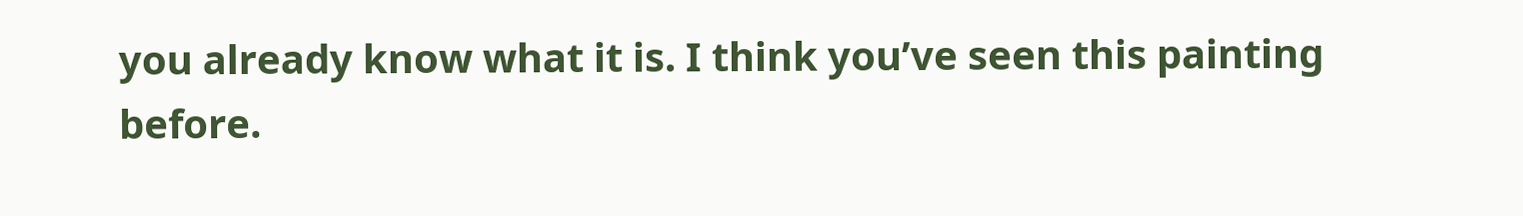you already know what it is. I think you’ve seen this painting before.